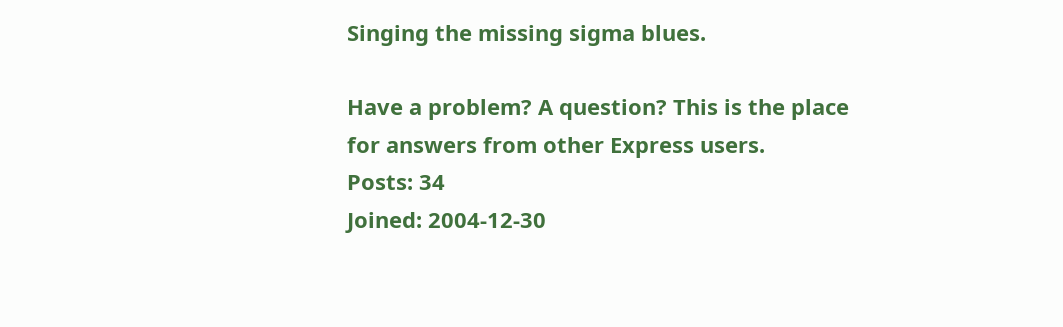Singing the missing sigma blues.

Have a problem? A question? This is the place for answers from other Express users.
Posts: 34
Joined: 2004-12-30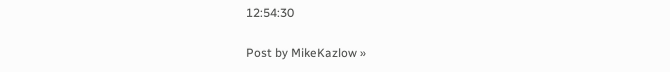12:54:30

Post by MikeKazlow »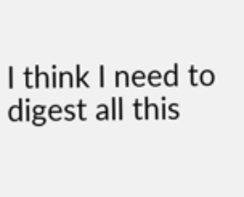I think I need to digest all this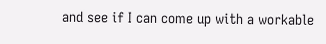and see if I can come up with a workable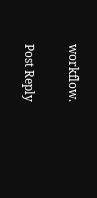workflow.

Post Reply